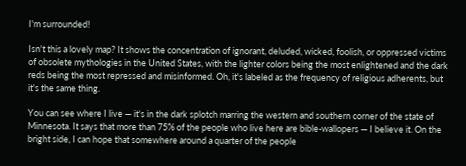I'm surrounded!

Isn't this a lovely map? It shows the concentration of ignorant, deluded, wicked, foolish, or oppressed victims of obsolete mythologies in the United States, with the lighter colors being the most enlightened and the dark reds being the most repressed and misinformed. Oh, it's labeled as the frequency of religious adherents, but it's the same thing.

You can see where I live — it's in the dark splotch marring the western and southern corner of the state of Minnesota. It says that more than 75% of the people who live here are bible-wallopers — I believe it. On the bright side, I can hope that somewhere around a quarter of the people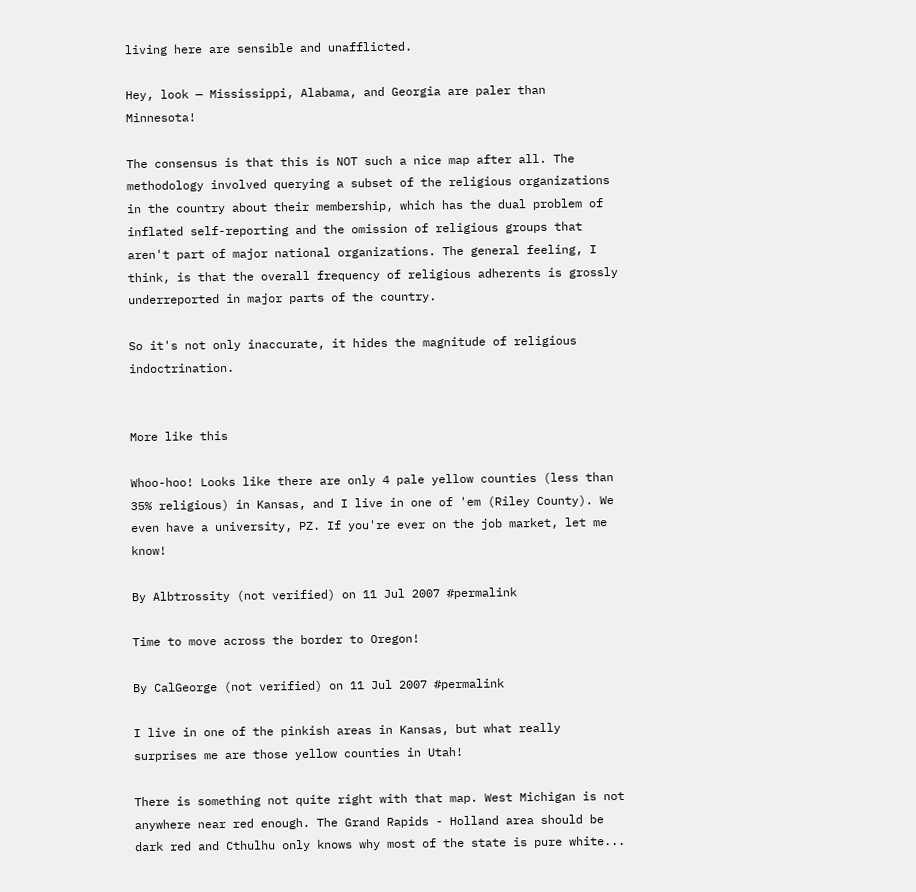living here are sensible and unafflicted.

Hey, look — Mississippi, Alabama, and Georgia are paler than Minnesota!

The consensus is that this is NOT such a nice map after all. The methodology involved querying a subset of the religious organizations in the country about their membership, which has the dual problem of inflated self-reporting and the omission of religious groups that aren't part of major national organizations. The general feeling, I think, is that the overall frequency of religious adherents is grossly underreported in major parts of the country.

So it's not only inaccurate, it hides the magnitude of religious indoctrination.


More like this

Whoo-hoo! Looks like there are only 4 pale yellow counties (less than 35% religious) in Kansas, and I live in one of 'em (Riley County). We even have a university, PZ. If you're ever on the job market, let me know!

By Albtrossity (not verified) on 11 Jul 2007 #permalink

Time to move across the border to Oregon!

By CalGeorge (not verified) on 11 Jul 2007 #permalink

I live in one of the pinkish areas in Kansas, but what really surprises me are those yellow counties in Utah!

There is something not quite right with that map. West Michigan is not anywhere near red enough. The Grand Rapids - Holland area should be dark red and Cthulhu only knows why most of the state is pure white...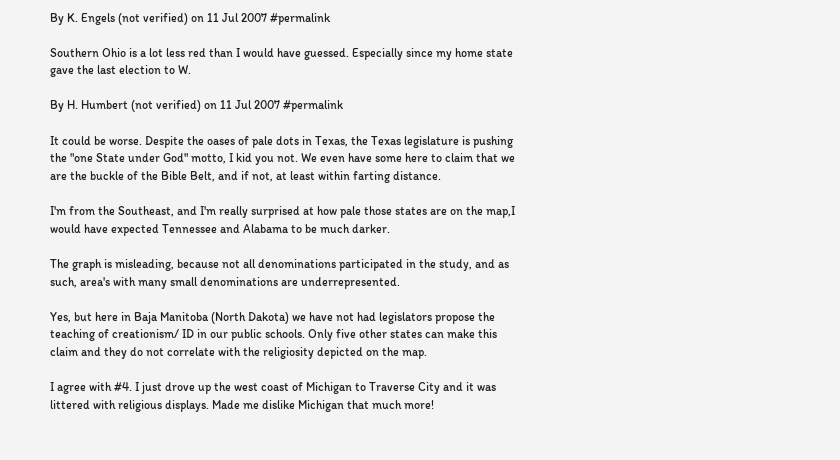By K. Engels (not verified) on 11 Jul 2007 #permalink

Southern Ohio is a lot less red than I would have guessed. Especially since my home state gave the last election to W.

By H. Humbert (not verified) on 11 Jul 2007 #permalink

It could be worse. Despite the oases of pale dots in Texas, the Texas legislature is pushing the "one State under God" motto, I kid you not. We even have some here to claim that we are the buckle of the Bible Belt, and if not, at least within farting distance.

I'm from the Southeast, and I'm really surprised at how pale those states are on the map,I would have expected Tennessee and Alabama to be much darker.

The graph is misleading, because not all denominations participated in the study, and as such, area's with many small denominations are underrepresented.

Yes, but here in Baja Manitoba (North Dakota) we have not had legislators propose the teaching of creationism/ ID in our public schools. Only five other states can make this claim and they do not correlate with the religiosity depicted on the map.

I agree with #4. I just drove up the west coast of Michigan to Traverse City and it was littered with religious displays. Made me dislike Michigan that much more!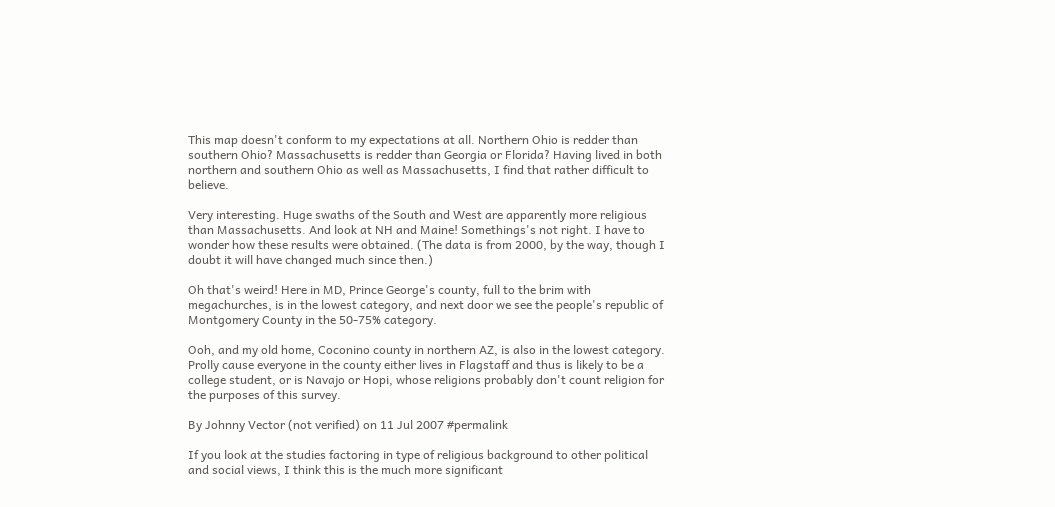This map doesn't conform to my expectations at all. Northern Ohio is redder than southern Ohio? Massachusetts is redder than Georgia or Florida? Having lived in both northern and southern Ohio as well as Massachusetts, I find that rather difficult to believe.

Very interesting. Huge swaths of the South and West are apparently more religious than Massachusetts. And look at NH and Maine! Somethings's not right. I have to wonder how these results were obtained. (The data is from 2000, by the way, though I doubt it will have changed much since then.)

Oh that's weird! Here in MD, Prince George's county, full to the brim with megachurches, is in the lowest category, and next door we see the people's republic of Montgomery County in the 50-75% category.

Ooh, and my old home, Coconino county in northern AZ, is also in the lowest category. Prolly cause everyone in the county either lives in Flagstaff and thus is likely to be a college student, or is Navajo or Hopi, whose religions probably don't count religion for the purposes of this survey.

By Johnny Vector (not verified) on 11 Jul 2007 #permalink

If you look at the studies factoring in type of religious background to other political and social views, I think this is the much more significant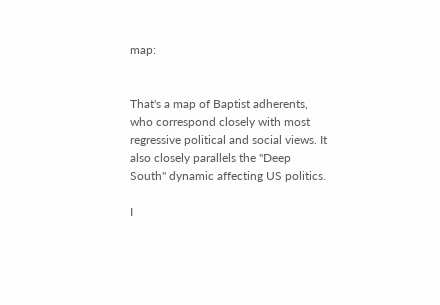map:


That's a map of Baptist adherents, who correspond closely with most regressive political and social views. It also closely parallels the "Deep South" dynamic affecting US politics.

I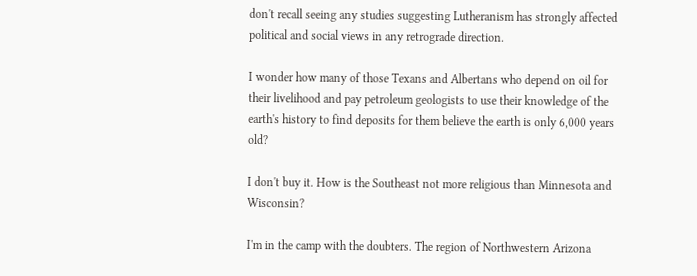don't recall seeing any studies suggesting Lutheranism has strongly affected political and social views in any retrograde direction.

I wonder how many of those Texans and Albertans who depend on oil for their livelihood and pay petroleum geologists to use their knowledge of the earth's history to find deposits for them believe the earth is only 6,000 years old?

I don't buy it. How is the Southeast not more religious than Minnesota and Wisconsin?

I'm in the camp with the doubters. The region of Northwestern Arizona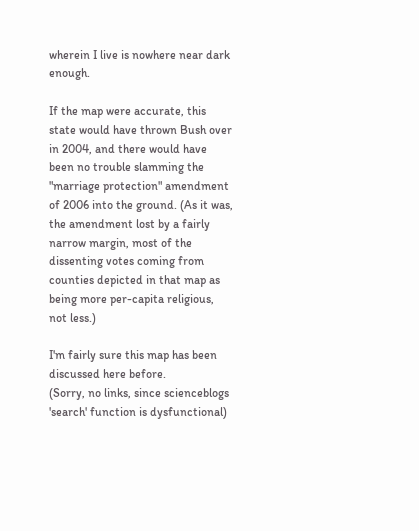wherein I live is nowhere near dark enough.

If the map were accurate, this state would have thrown Bush over in 2004, and there would have been no trouble slamming the "marriage protection" amendment of 2006 into the ground. (As it was, the amendment lost by a fairly narrow margin, most of the dissenting votes coming from counties depicted in that map as being more per-capita religious, not less.)

I'm fairly sure this map has been discussed here before.
(Sorry, no links, since scienceblogs 'search' function is dysfunctional)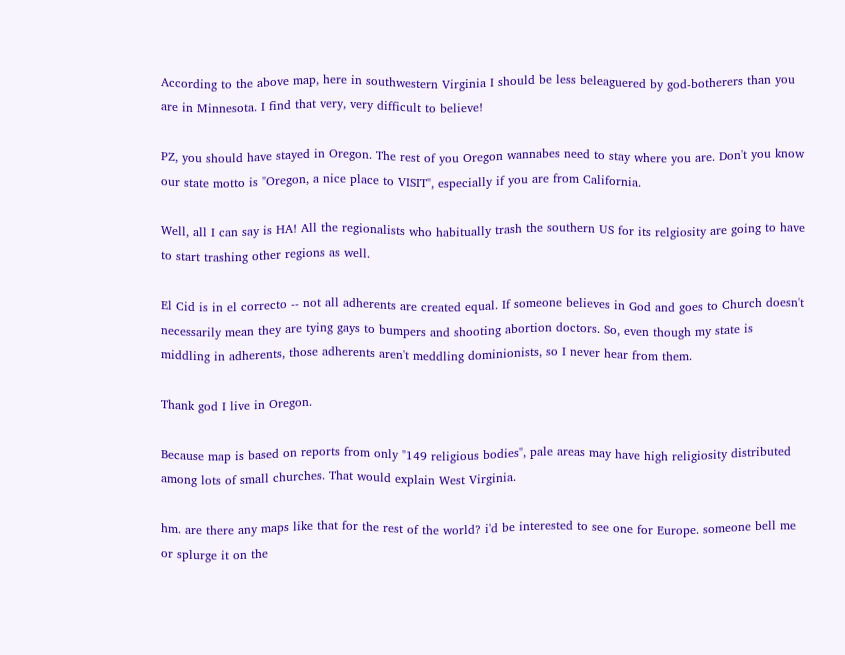According to the above map, here in southwestern Virginia I should be less beleaguered by god-botherers than you are in Minnesota. I find that very, very difficult to believe!

PZ, you should have stayed in Oregon. The rest of you Oregon wannabes need to stay where you are. Don't you know our state motto is "Oregon, a nice place to VISIT", especially if you are from California.

Well, all I can say is HA! All the regionalists who habitually trash the southern US for its relgiosity are going to have to start trashing other regions as well.

El Cid is in el correcto -- not all adherents are created equal. If someone believes in God and goes to Church doesn't necessarily mean they are tying gays to bumpers and shooting abortion doctors. So, even though my state is middling in adherents, those adherents aren't meddling dominionists, so I never hear from them.

Thank god I live in Oregon.

Because map is based on reports from only "149 religious bodies", pale areas may have high religiosity distributed among lots of small churches. That would explain West Virginia.

hm. are there any maps like that for the rest of the world? i'd be interested to see one for Europe. someone bell me or splurge it on the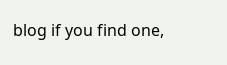blog if you find one,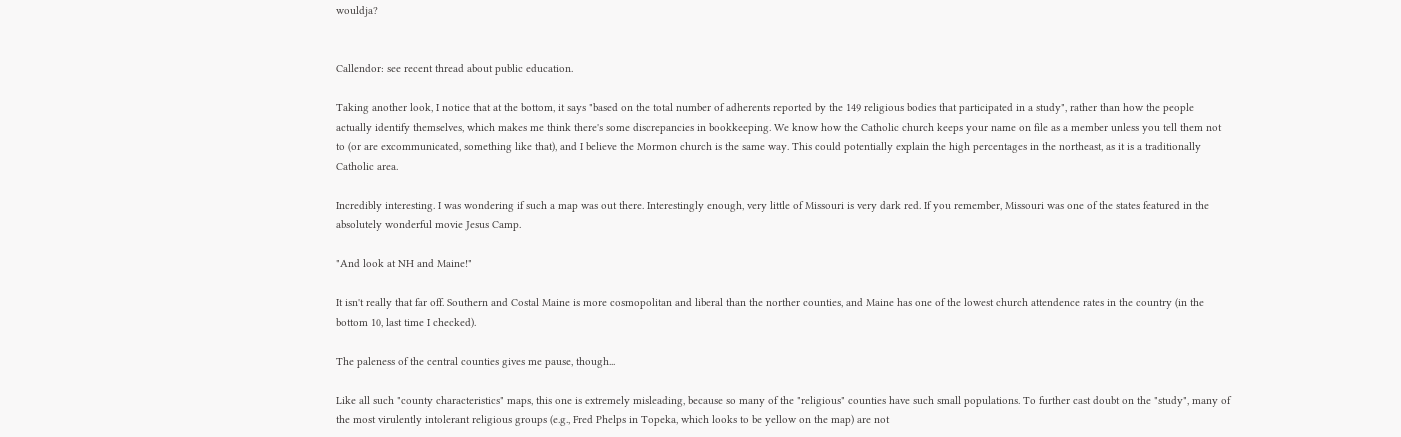wouldja?


Callendor: see recent thread about public education.

Taking another look, I notice that at the bottom, it says "based on the total number of adherents reported by the 149 religious bodies that participated in a study", rather than how the people actually identify themselves, which makes me think there's some discrepancies in bookkeeping. We know how the Catholic church keeps your name on file as a member unless you tell them not to (or are excommunicated, something like that), and I believe the Mormon church is the same way. This could potentially explain the high percentages in the northeast, as it is a traditionally Catholic area.

Incredibly interesting. I was wondering if such a map was out there. Interestingly enough, very little of Missouri is very dark red. If you remember, Missouri was one of the states featured in the absolutely wonderful movie Jesus Camp.

"And look at NH and Maine!"

It isn't really that far off. Southern and Costal Maine is more cosmopolitan and liberal than the norther counties, and Maine has one of the lowest church attendence rates in the country (in the bottom 10, last time I checked).

The paleness of the central counties gives me pause, though...

Like all such "county characteristics" maps, this one is extremely misleading, because so many of the "religious" counties have such small populations. To further cast doubt on the "study", many of the most virulently intolerant religious groups (e.g., Fred Phelps in Topeka, which looks to be yellow on the map) are not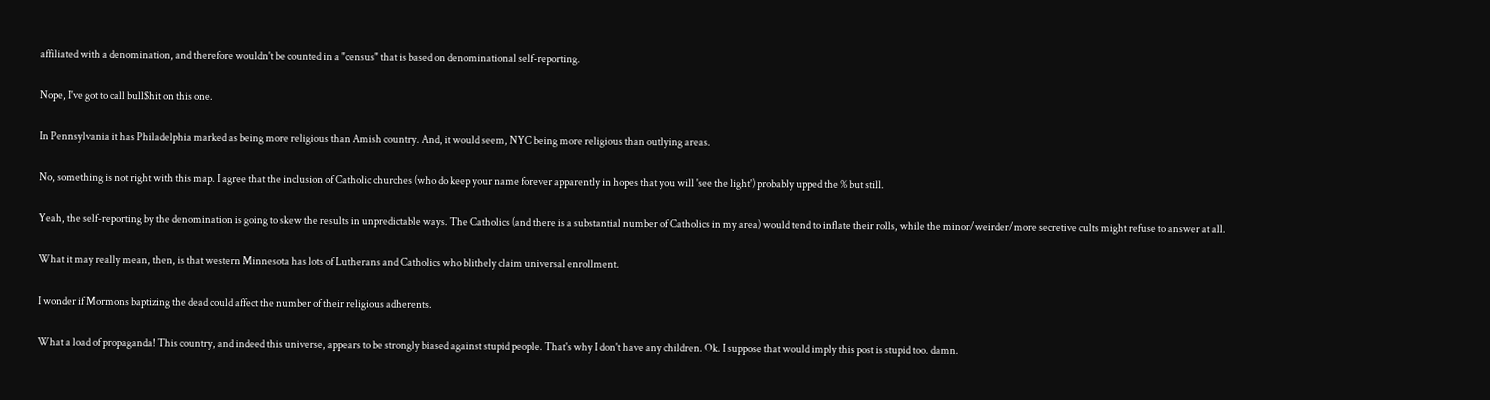affiliated with a denomination, and therefore wouldn't be counted in a "census" that is based on denominational self-reporting.

Nope, I've got to call bull$hit on this one.

In Pennsylvania it has Philadelphia marked as being more religious than Amish country. And, it would seem, NYC being more religious than outlying areas.

No, something is not right with this map. I agree that the inclusion of Catholic churches (who do keep your name forever apparently in hopes that you will 'see the light') probably upped the % but still.

Yeah, the self-reporting by the denomination is going to skew the results in unpredictable ways. The Catholics (and there is a substantial number of Catholics in my area) would tend to inflate their rolls, while the minor/weirder/more secretive cults might refuse to answer at all.

What it may really mean, then, is that western Minnesota has lots of Lutherans and Catholics who blithely claim universal enrollment.

I wonder if Mormons baptizing the dead could affect the number of their religious adherents.

What a load of propaganda! This country, and indeed this universe, appears to be strongly biased against stupid people. That's why I don't have any children. Ok. I suppose that would imply this post is stupid too. damn.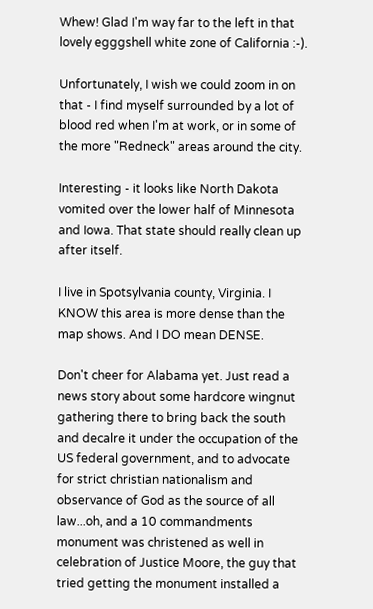Whew! Glad I'm way far to the left in that lovely egggshell white zone of California :-).

Unfortunately, I wish we could zoom in on that - I find myself surrounded by a lot of blood red when I'm at work, or in some of the more "Redneck" areas around the city.

Interesting - it looks like North Dakota vomited over the lower half of Minnesota and Iowa. That state should really clean up after itself.

I live in Spotsylvania county, Virginia. I KNOW this area is more dense than the map shows. And I DO mean DENSE.

Don't cheer for Alabama yet. Just read a news story about some hardcore wingnut gathering there to bring back the south and decalre it under the occupation of the US federal government, and to advocate for strict christian nationalism and observance of God as the source of all law...oh, and a 10 commandments monument was christened as well in celebration of Justice Moore, the guy that tried getting the monument installed a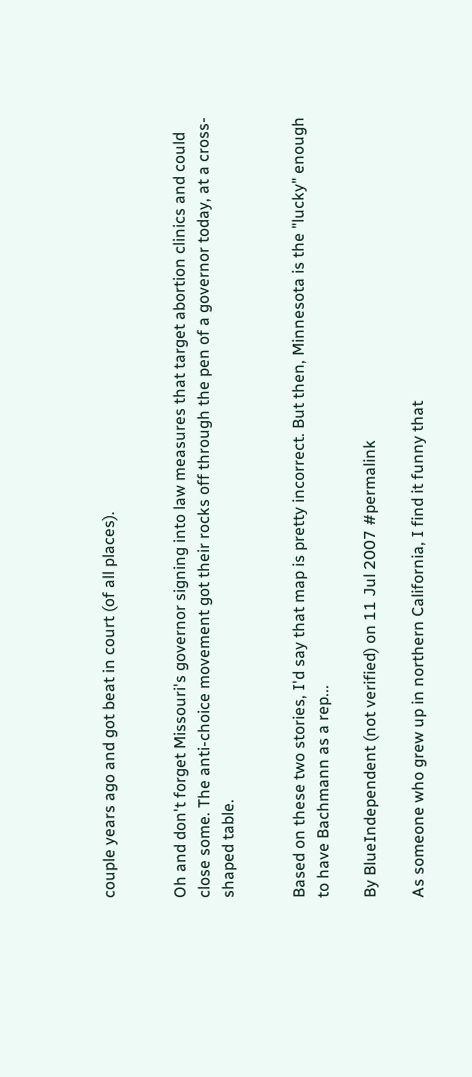couple years ago and got beat in court (of all places).


Oh and don't forget Missouri's governor signing into law measures that target abortion clinics and could close some. The anti-choice movement got their rocks off through the pen of a governor today, at a cross-shaped table.


Based on these two stories, I'd say that map is pretty incorrect. But then, Minnesota is the "lucky" enough to have Bachmann as a rep...

By BlueIndependent (not verified) on 11 Jul 2007 #permalink

As someone who grew up in northern California, I find it funny that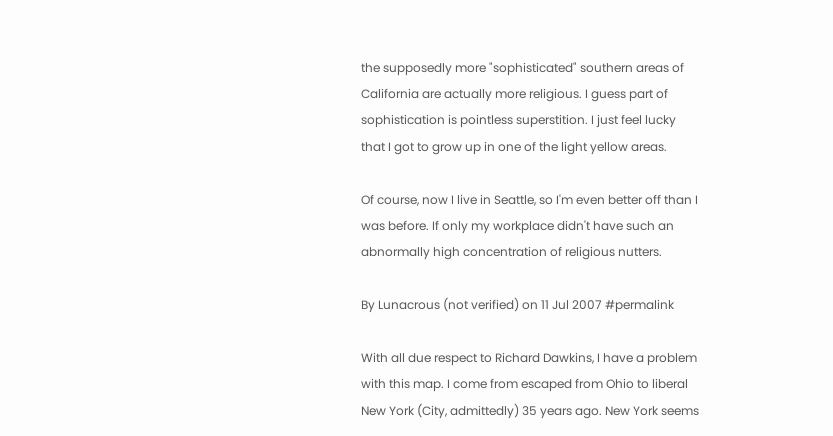the supposedly more "sophisticated" southern areas of California are actually more religious. I guess part of sophistication is pointless superstition. I just feel lucky that I got to grow up in one of the light yellow areas.

Of course, now I live in Seattle, so I'm even better off than I was before. If only my workplace didn't have such an abnormally high concentration of religious nutters.

By Lunacrous (not verified) on 11 Jul 2007 #permalink

With all due respect to Richard Dawkins, I have a problem with this map. I come from escaped from Ohio to liberal New York (City, admittedly) 35 years ago. New York seems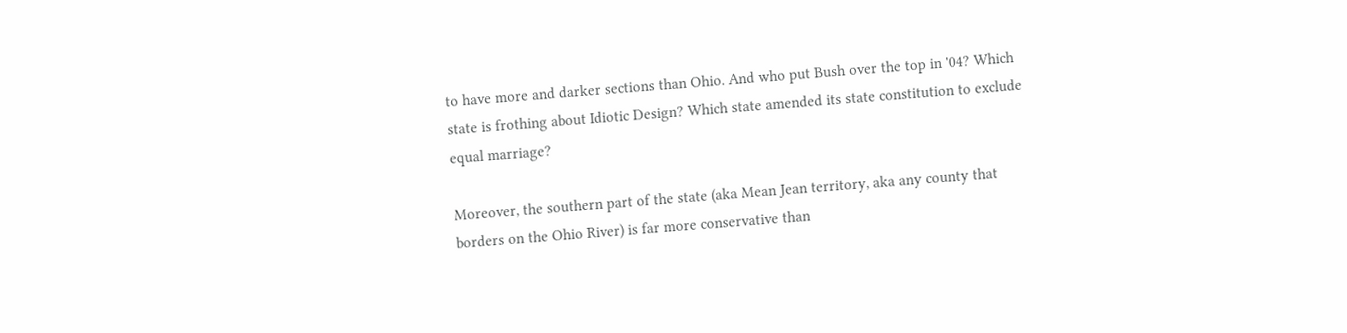to have more and darker sections than Ohio. And who put Bush over the top in '04? Which state is frothing about Idiotic Design? Which state amended its state constitution to exclude equal marriage?

Moreover, the southern part of the state (aka Mean Jean territory, aka any county that borders on the Ohio River) is far more conservative than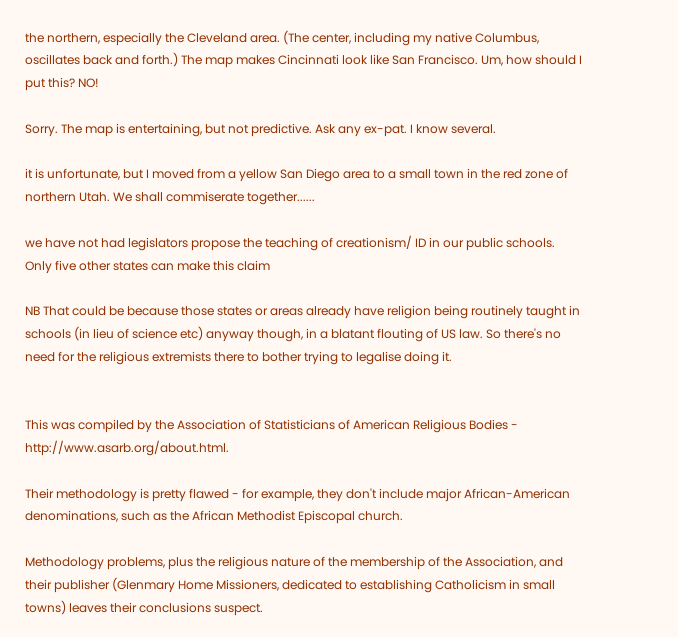the northern, especially the Cleveland area. (The center, including my native Columbus, oscillates back and forth.) The map makes Cincinnati look like San Francisco. Um, how should I put this? NO!

Sorry. The map is entertaining, but not predictive. Ask any ex-pat. I know several.

it is unfortunate, but I moved from a yellow San Diego area to a small town in the red zone of northern Utah. We shall commiserate together......

we have not had legislators propose the teaching of creationism/ ID in our public schools. Only five other states can make this claim

NB That could be because those states or areas already have religion being routinely taught in schools (in lieu of science etc) anyway though, in a blatant flouting of US law. So there's no need for the religious extremists there to bother trying to legalise doing it.


This was compiled by the Association of Statisticians of American Religious Bodies - http://www.asarb.org/about.html.

Their methodology is pretty flawed - for example, they don't include major African-American denominations, such as the African Methodist Episcopal church.

Methodology problems, plus the religious nature of the membership of the Association, and their publisher (Glenmary Home Missioners, dedicated to establishing Catholicism in small towns) leaves their conclusions suspect.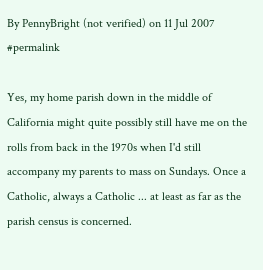By PennyBright (not verified) on 11 Jul 2007 #permalink

Yes, my home parish down in the middle of California might quite possibly still have me on the rolls from back in the 1970s when I'd still accompany my parents to mass on Sundays. Once a Catholic, always a Catholic ... at least as far as the parish census is concerned.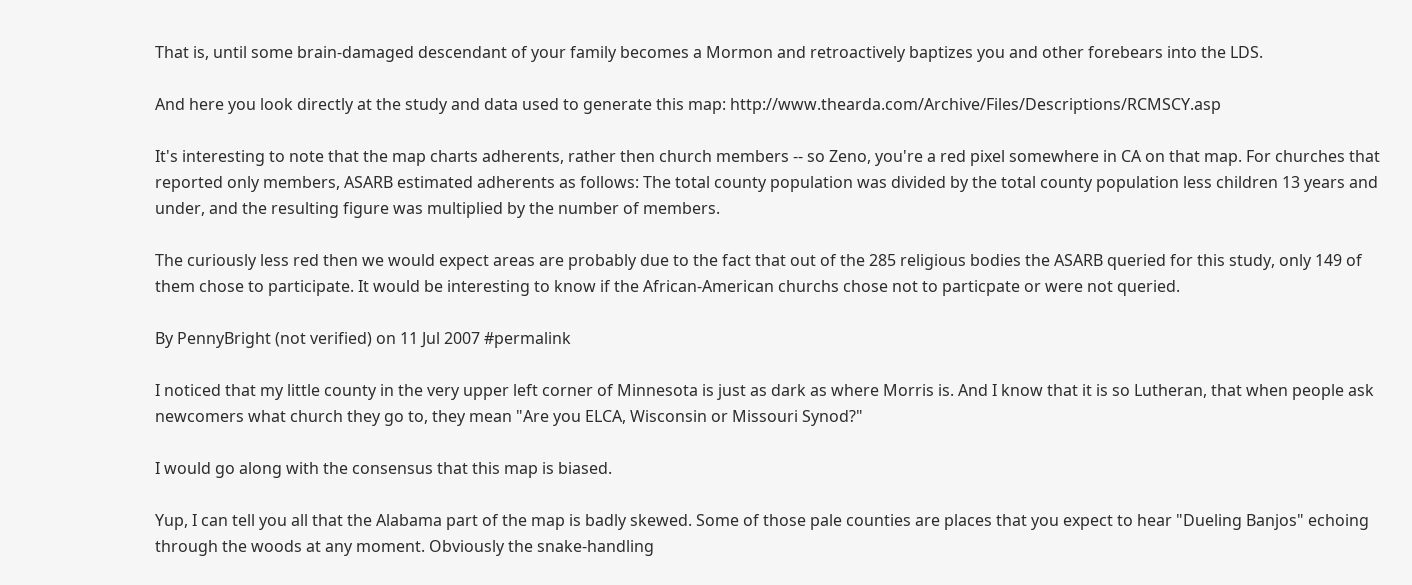That is, until some brain-damaged descendant of your family becomes a Mormon and retroactively baptizes you and other forebears into the LDS.

And here you look directly at the study and data used to generate this map: http://www.thearda.com/Archive/Files/Descriptions/RCMSCY.asp

It's interesting to note that the map charts adherents, rather then church members -- so Zeno, you're a red pixel somewhere in CA on that map. For churches that reported only members, ASARB estimated adherents as follows: The total county population was divided by the total county population less children 13 years and under, and the resulting figure was multiplied by the number of members.

The curiously less red then we would expect areas are probably due to the fact that out of the 285 religious bodies the ASARB queried for this study, only 149 of them chose to participate. It would be interesting to know if the African-American churchs chose not to particpate or were not queried.

By PennyBright (not verified) on 11 Jul 2007 #permalink

I noticed that my little county in the very upper left corner of Minnesota is just as dark as where Morris is. And I know that it is so Lutheran, that when people ask newcomers what church they go to, they mean "Are you ELCA, Wisconsin or Missouri Synod?"

I would go along with the consensus that this map is biased.

Yup, I can tell you all that the Alabama part of the map is badly skewed. Some of those pale counties are places that you expect to hear "Dueling Banjos" echoing through the woods at any moment. Obviously the snake-handling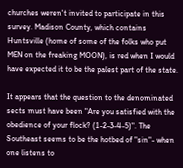churches weren't invited to participate in this survey. Madison County, which contains Huntsville (home of some of the folks who put MEN on the freaking MOON), is red when I would have expected it to be the palest part of the state.

It appears that the question to the denominated sects must have been "Are you satisfied with the obedience of your flock? (1-2-3-4-5)". The Southeast seems to be the hotbed of "sin"- when one listens to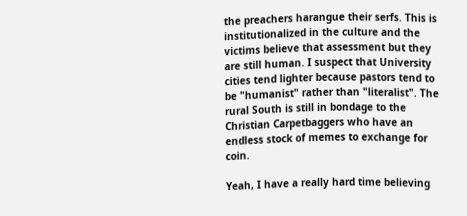the preachers harangue their serfs. This is institutionalized in the culture and the victims believe that assessment but they are still human. I suspect that University cities tend lighter because pastors tend to be "humanist" rather than "literalist". The rural South is still in bondage to the Christian Carpetbaggers who have an endless stock of memes to exchange for coin.

Yeah, I have a really hard time believing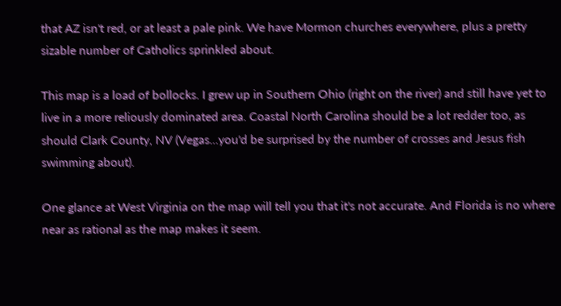that AZ isn't red, or at least a pale pink. We have Mormon churches everywhere, plus a pretty sizable number of Catholics sprinkled about.

This map is a load of bollocks. I grew up in Southern Ohio (right on the river) and still have yet to live in a more reliously dominated area. Coastal North Carolina should be a lot redder too, as should Clark County, NV (Vegas...you'd be surprised by the number of crosses and Jesus fish swimming about).

One glance at West Virginia on the map will tell you that it's not accurate. And Florida is no where near as rational as the map makes it seem.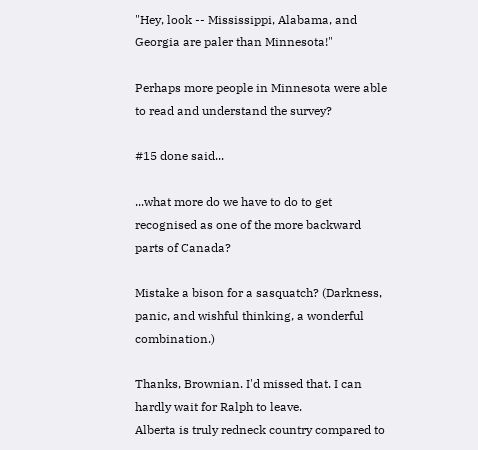"Hey, look -- Mississippi, Alabama, and Georgia are paler than Minnesota!"

Perhaps more people in Minnesota were able to read and understand the survey?

#15 done said...

...what more do we have to do to get recognised as one of the more backward parts of Canada?

Mistake a bison for a sasquatch? (Darkness, panic, and wishful thinking, a wonderful combination.)

Thanks, Brownian. I'd missed that. I can hardly wait for Ralph to leave.
Alberta is truly redneck country compared to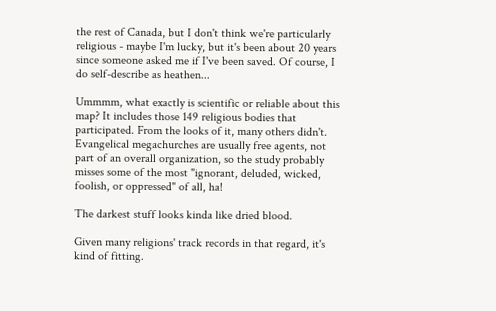the rest of Canada, but I don't think we're particularly religious - maybe I'm lucky, but it's been about 20 years since someone asked me if I've been saved. Of course, I do self-describe as heathen...

Ummmm, what exactly is scientific or reliable about this map? It includes those 149 religious bodies that participated. From the looks of it, many others didn't. Evangelical megachurches are usually free agents, not part of an overall organization, so the study probably misses some of the most "ignorant, deluded, wicked, foolish, or oppressed" of all, ha!

The darkest stuff looks kinda like dried blood.

Given many religions' track records in that regard, it's kind of fitting.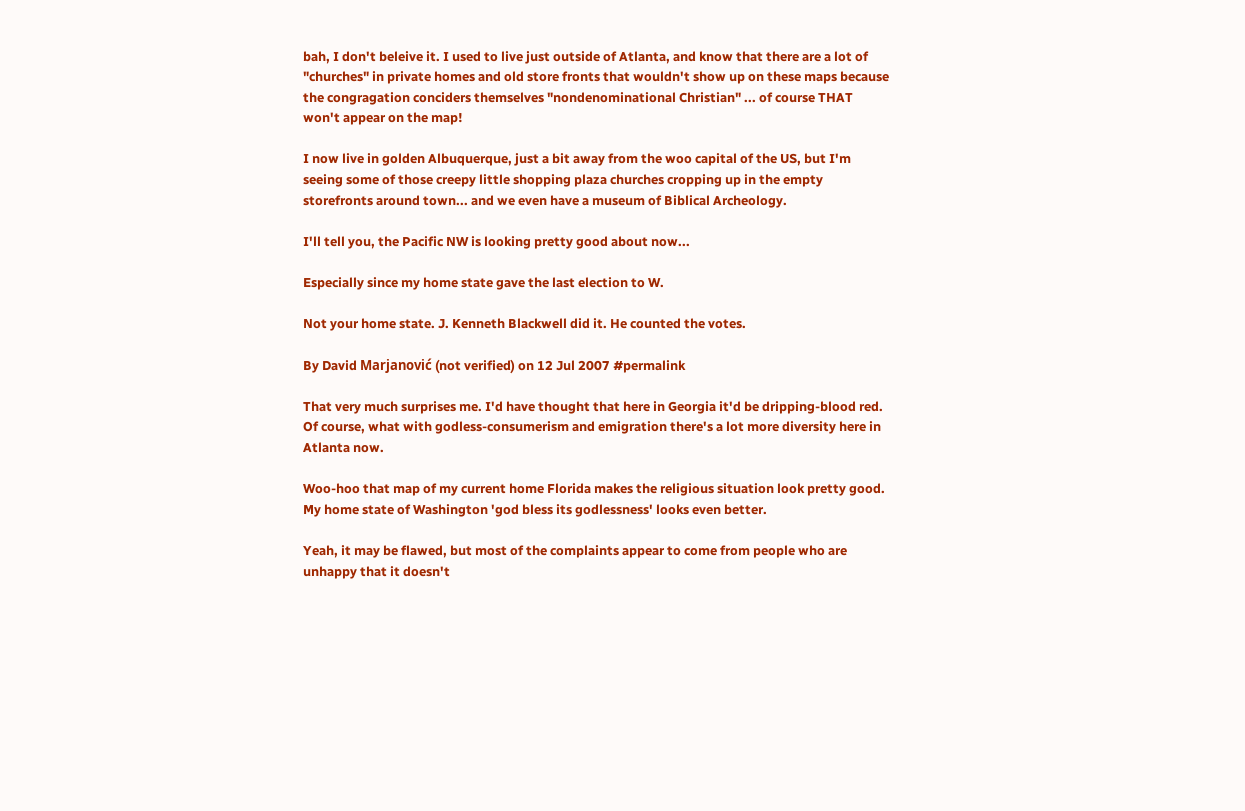bah, I don't beleive it. I used to live just outside of Atlanta, and know that there are a lot of "churches" in private homes and old store fronts that wouldn't show up on these maps because the congragation conciders themselves "nondenominational Christian" ... of course THAT won't appear on the map!

I now live in golden Albuquerque, just a bit away from the woo capital of the US, but I'm seeing some of those creepy little shopping plaza churches cropping up in the empty storefronts around town... and we even have a museum of Biblical Archeology.

I'll tell you, the Pacific NW is looking pretty good about now...

Especially since my home state gave the last election to W.

Not your home state. J. Kenneth Blackwell did it. He counted the votes.

By David Marjanović (not verified) on 12 Jul 2007 #permalink

That very much surprises me. I'd have thought that here in Georgia it'd be dripping-blood red. Of course, what with godless-consumerism and emigration there's a lot more diversity here in Atlanta now.

Woo-hoo that map of my current home Florida makes the religious situation look pretty good. My home state of Washington 'god bless its godlessness' looks even better.

Yeah, it may be flawed, but most of the complaints appear to come from people who are unhappy that it doesn't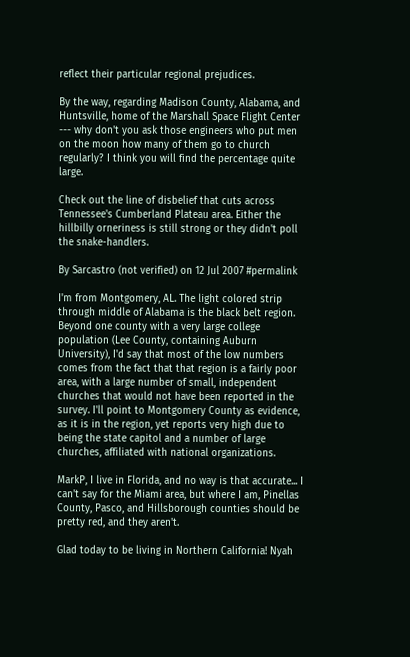reflect their particular regional prejudices.

By the way, regarding Madison County, Alabama, and Huntsville, home of the Marshall Space Flight Center --- why don't you ask those engineers who put men on the moon how many of them go to church regularly? I think you will find the percentage quite large.

Check out the line of disbelief that cuts across Tennessee's Cumberland Plateau area. Either the hillbilly orneriness is still strong or they didn't poll the snake-handlers.

By Sarcastro (not verified) on 12 Jul 2007 #permalink

I'm from Montgomery, AL. The light colored strip through middle of Alabama is the black belt region. Beyond one county with a very large college population (Lee County, containing Auburn University), I'd say that most of the low numbers comes from the fact that that region is a fairly poor area, with a large number of small, independent churches that would not have been reported in the survey. I'll point to Montgomery County as evidence, as it is in the region, yet reports very high due to being the state capitol and a number of large churches, affiliated with national organizations.

MarkP, I live in Florida, and no way is that accurate... I can't say for the Miami area, but where I am, Pinellas County, Pasco, and Hillsborough counties should be pretty red, and they aren't.

Glad today to be living in Northern California! Nyah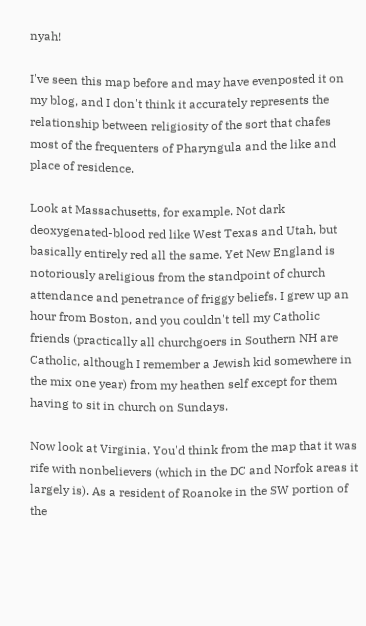nyah!

I've seen this map before and may have evenposted it on my blog, and I don't think it accurately represents the relationship between religiosity of the sort that chafes most of the frequenters of Pharyngula and the like and place of residence.

Look at Massachusetts, for example. Not dark deoxygenated-blood red like West Texas and Utah, but basically entirely red all the same. Yet New England is notoriously areligious from the standpoint of church attendance and penetrance of friggy beliefs. I grew up an hour from Boston, and you couldn't tell my Catholic friends (practically all churchgoers in Southern NH are Catholic, although I remember a Jewish kid somewhere in the mix one year) from my heathen self except for them having to sit in church on Sundays.

Now look at Virginia. You'd think from the map that it was rife with nonbelievers (which in the DC and Norfok areas it largely is). As a resident of Roanoke in the SW portion of the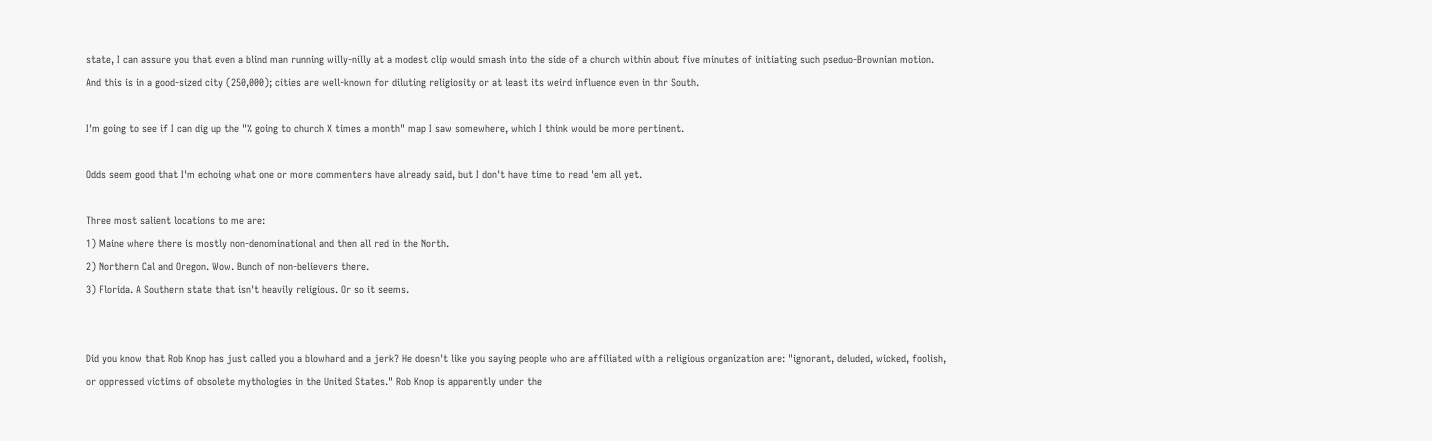state, I can assure you that even a blind man running willy-nilly at a modest clip would smash into the side of a church within about five minutes of initiating such pseduo-Brownian motion. And this is in a good-sized city (250,000); cities are well-known for diluting religiosity or at least its weird influence even in thr South.

I'm going to see if I can dig up the "% going to church X times a month" map I saw somewhere, which I think would be more pertinent.

Odds seem good that I'm echoing what one or more commenters have already said, but I don't have time to read 'em all yet.

Three most salient locations to me are:
1) Maine where there is mostly non-denominational and then all red in the North.
2) Northern Cal and Oregon. Wow. Bunch of non-believers there.
3) Florida. A Southern state that isn't heavily religious. Or so it seems.


Did you know that Rob Knop has just called you a blowhard and a jerk? He doesn't like you saying people who are affiliated with a religious organization are: "ignorant, deluded, wicked, foolish, or oppressed victims of obsolete mythologies in the United States." Rob Knop is apparently under the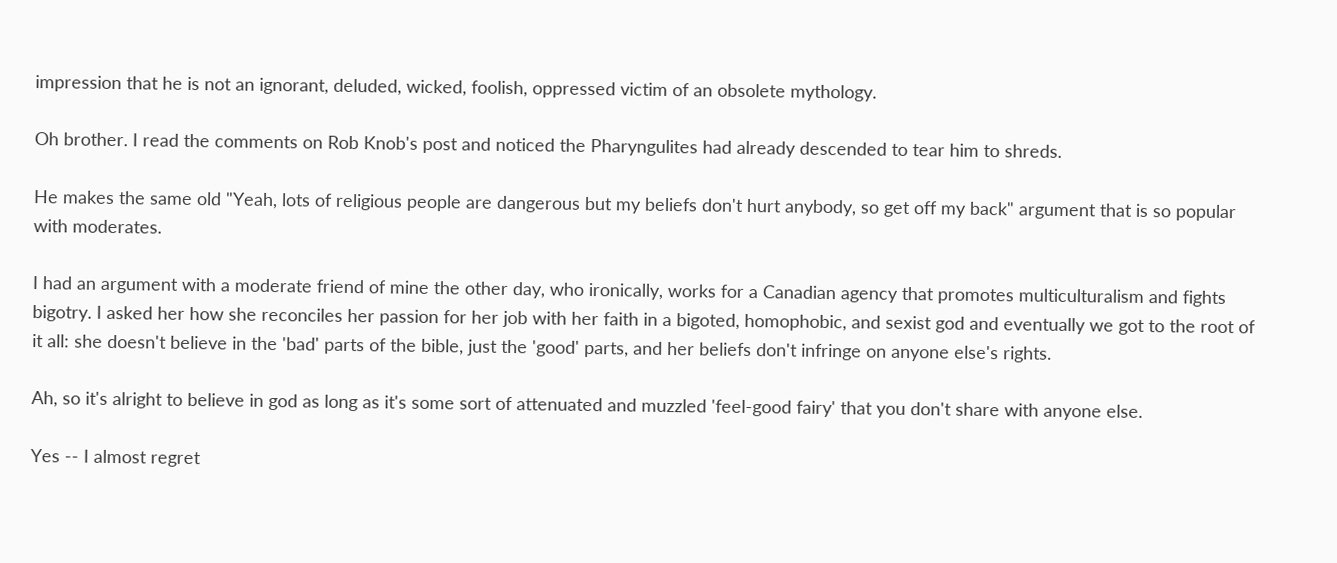impression that he is not an ignorant, deluded, wicked, foolish, oppressed victim of an obsolete mythology.

Oh brother. I read the comments on Rob Knob's post and noticed the Pharyngulites had already descended to tear him to shreds.

He makes the same old "Yeah, lots of religious people are dangerous but my beliefs don't hurt anybody, so get off my back" argument that is so popular with moderates.

I had an argument with a moderate friend of mine the other day, who ironically, works for a Canadian agency that promotes multiculturalism and fights bigotry. I asked her how she reconciles her passion for her job with her faith in a bigoted, homophobic, and sexist god and eventually we got to the root of it all: she doesn't believe in the 'bad' parts of the bible, just the 'good' parts, and her beliefs don't infringe on anyone else's rights.

Ah, so it's alright to believe in god as long as it's some sort of attenuated and muzzled 'feel-good fairy' that you don't share with anyone else.

Yes -- I almost regret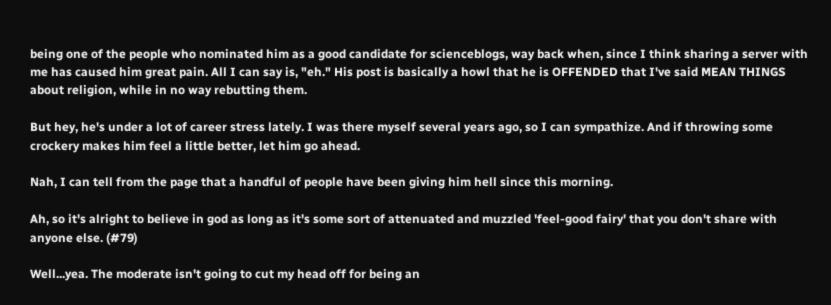being one of the people who nominated him as a good candidate for scienceblogs, way back when, since I think sharing a server with me has caused him great pain. All I can say is, "eh." His post is basically a howl that he is OFFENDED that I've said MEAN THINGS about religion, while in no way rebutting them.

But hey, he's under a lot of career stress lately. I was there myself several years ago, so I can sympathize. And if throwing some crockery makes him feel a little better, let him go ahead.

Nah, I can tell from the page that a handful of people have been giving him hell since this morning.

Ah, so it's alright to believe in god as long as it's some sort of attenuated and muzzled 'feel-good fairy' that you don't share with anyone else. (#79)

Well...yea. The moderate isn't going to cut my head off for being an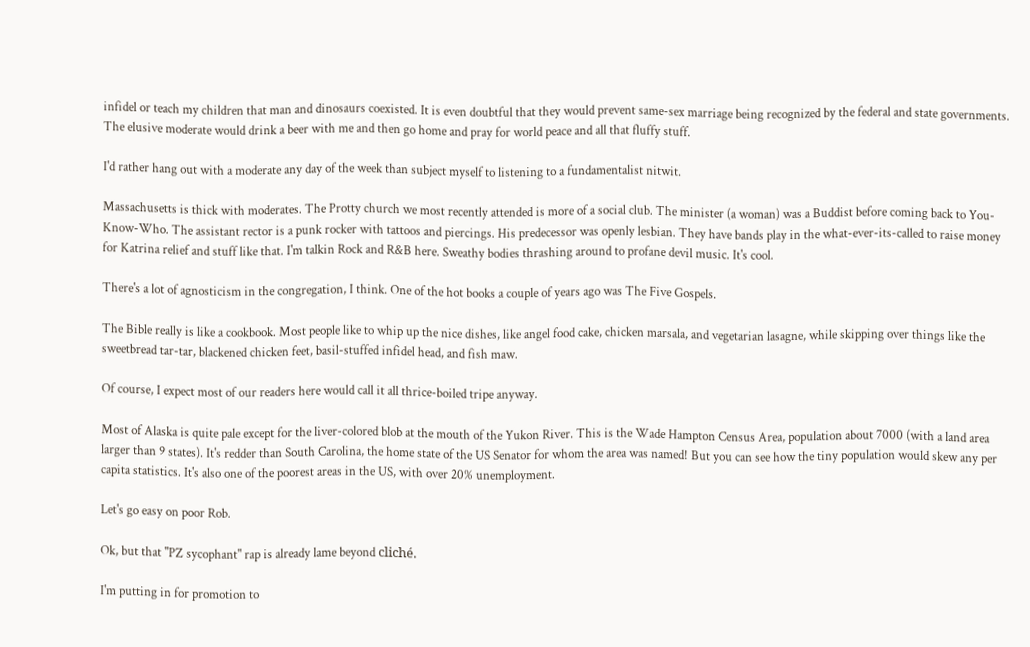infidel or teach my children that man and dinosaurs coexisted. It is even doubtful that they would prevent same-sex marriage being recognized by the federal and state governments. The elusive moderate would drink a beer with me and then go home and pray for world peace and all that fluffy stuff.

I'd rather hang out with a moderate any day of the week than subject myself to listening to a fundamentalist nitwit.

Massachusetts is thick with moderates. The Protty church we most recently attended is more of a social club. The minister (a woman) was a Buddist before coming back to You-Know-Who. The assistant rector is a punk rocker with tattoos and piercings. His predecessor was openly lesbian. They have bands play in the what-ever-its-called to raise money for Katrina relief and stuff like that. I'm talkin Rock and R&B here. Sweathy bodies thrashing around to profane devil music. It's cool.

There's a lot of agnosticism in the congregation, I think. One of the hot books a couple of years ago was The Five Gospels.

The Bible really is like a cookbook. Most people like to whip up the nice dishes, like angel food cake, chicken marsala, and vegetarian lasagne, while skipping over things like the sweetbread tar-tar, blackened chicken feet, basil-stuffed infidel head, and fish maw.

Of course, I expect most of our readers here would call it all thrice-boiled tripe anyway.

Most of Alaska is quite pale except for the liver-colored blob at the mouth of the Yukon River. This is the Wade Hampton Census Area, population about 7000 (with a land area larger than 9 states). It's redder than South Carolina, the home state of the US Senator for whom the area was named! But you can see how the tiny population would skew any per capita statistics. It's also one of the poorest areas in the US, with over 20% unemployment.

Let's go easy on poor Rob.

Ok, but that "PZ sycophant" rap is already lame beyond cliché.

I'm putting in for promotion to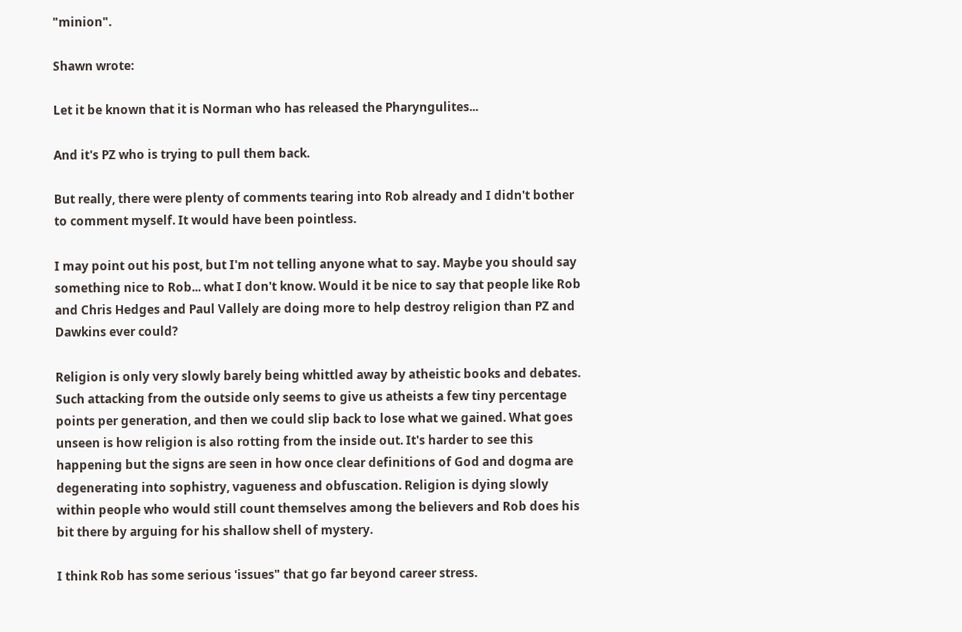"minion".

Shawn wrote:

Let it be known that it is Norman who has released the Pharyngulites...

And it's PZ who is trying to pull them back.

But really, there were plenty of comments tearing into Rob already and I didn't bother to comment myself. It would have been pointless.

I may point out his post, but I'm not telling anyone what to say. Maybe you should say something nice to Rob... what I don't know. Would it be nice to say that people like Rob and Chris Hedges and Paul Vallely are doing more to help destroy religion than PZ and Dawkins ever could?

Religion is only very slowly barely being whittled away by atheistic books and debates. Such attacking from the outside only seems to give us atheists a few tiny percentage points per generation, and then we could slip back to lose what we gained. What goes unseen is how religion is also rotting from the inside out. It's harder to see this happening but the signs are seen in how once clear definitions of God and dogma are degenerating into sophistry, vagueness and obfuscation. Religion is dying slowly within people who would still count themselves among the believers and Rob does his bit there by arguing for his shallow shell of mystery.

I think Rob has some serious 'issues" that go far beyond career stress.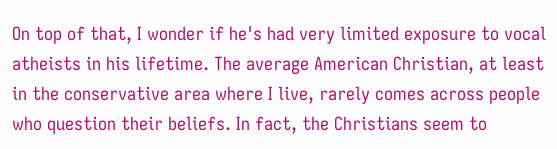On top of that, I wonder if he's had very limited exposure to vocal atheists in his lifetime. The average American Christian, at least in the conservative area where I live, rarely comes across people who question their beliefs. In fact, the Christians seem to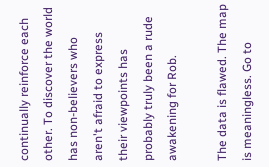continually reinforce each other. To discover the world has non-believers who aren't afraid to express their viewpoints has probably truly been a rude awakening for Rob.

The data is flawed. The map is meaningless. Go to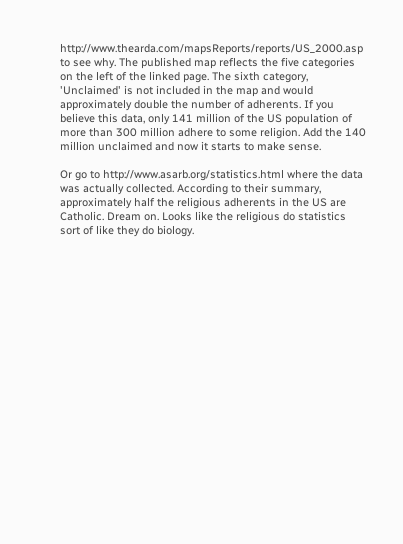http://www.thearda.com/mapsReports/reports/US_2000.asp to see why. The published map reflects the five categories on the left of the linked page. The sixth category, 'Unclaimed' is not included in the map and would approximately double the number of adherents. If you believe this data, only 141 million of the US population of more than 300 million adhere to some religion. Add the 140 million unclaimed and now it starts to make sense.

Or go to http://www.asarb.org/statistics.html where the data was actually collected. According to their summary, approximately half the religious adherents in the US are Catholic. Dream on. Looks like the religious do statistics sort of like they do biology.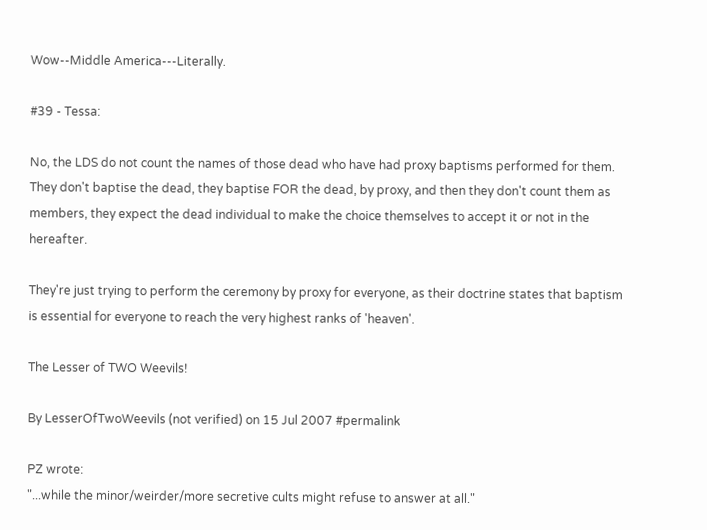Wow--Middle America---Literally.

#39 - Tessa:

No, the LDS do not count the names of those dead who have had proxy baptisms performed for them. They don't baptise the dead, they baptise FOR the dead, by proxy, and then they don't count them as members, they expect the dead individual to make the choice themselves to accept it or not in the hereafter.

They're just trying to perform the ceremony by proxy for everyone, as their doctrine states that baptism is essential for everyone to reach the very highest ranks of 'heaven'.

The Lesser of TWO Weevils!

By LesserOfTwoWeevils (not verified) on 15 Jul 2007 #permalink

PZ wrote:
"...while the minor/weirder/more secretive cults might refuse to answer at all."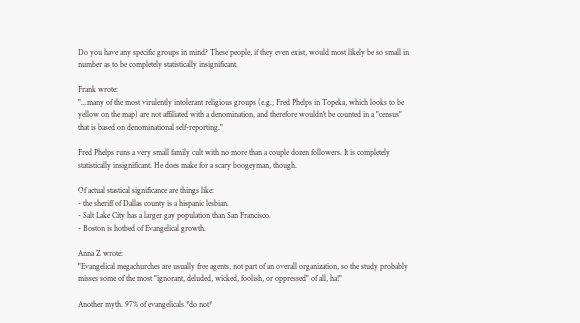Do you have any specific groups in mind? These people, if they even exist, would most likely be so small in number as to be completely statistically insignificant.

Frank wrote:
"...many of the most virulently intolerant religious groups (e.g., Fred Phelps in Topeka, which looks to be yellow on the map) are not affiliated with a denomination, and therefore wouldn't be counted in a "census" that is based on denominational self-reporting."

Fred Phelps runs a very small family cult with no more than a couple dozen followers. It is completely statistically insignificant. He does make for a scary boogeyman, though.

Of actual stastical significance are things like:
- the sheriff of Dallas county is a hispanic lesbian.
- Salt Lake City has a larger gay population than San Francisco.
- Boston is hotbed of Evangelical growth.

Anna Z wrote:
"Evangelical megachurches are usually free agents, not part of an overall organization, so the study probably misses some of the most "ignorant, deluded, wicked, foolish, or oppressed" of all, ha!"

Another myth. 97% of evangelicals *do not*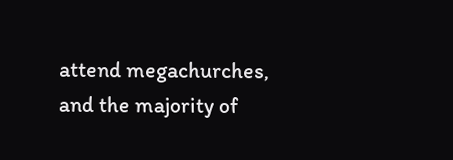attend megachurches, and the majority of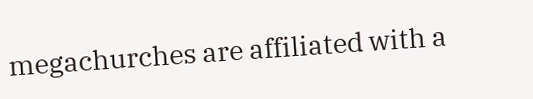megachurches are affiliated with a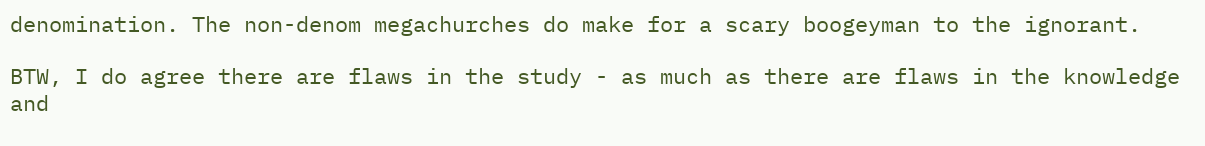denomination. The non-denom megachurches do make for a scary boogeyman to the ignorant.

BTW, I do agree there are flaws in the study - as much as there are flaws in the knowledge and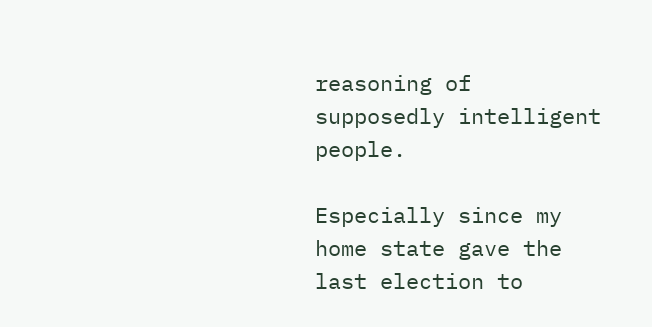reasoning of supposedly intelligent people.

Especially since my home state gave the last election to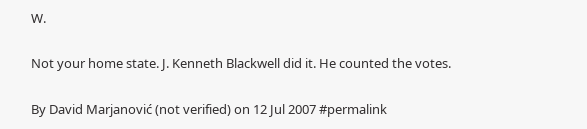W.

Not your home state. J. Kenneth Blackwell did it. He counted the votes.

By David Marjanović (not verified) on 12 Jul 2007 #permalink